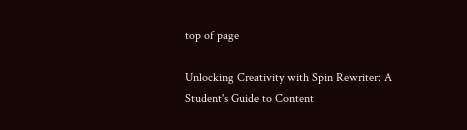top of page

Unlocking Creativity with Spin Rewriter: A Student's Guide to Content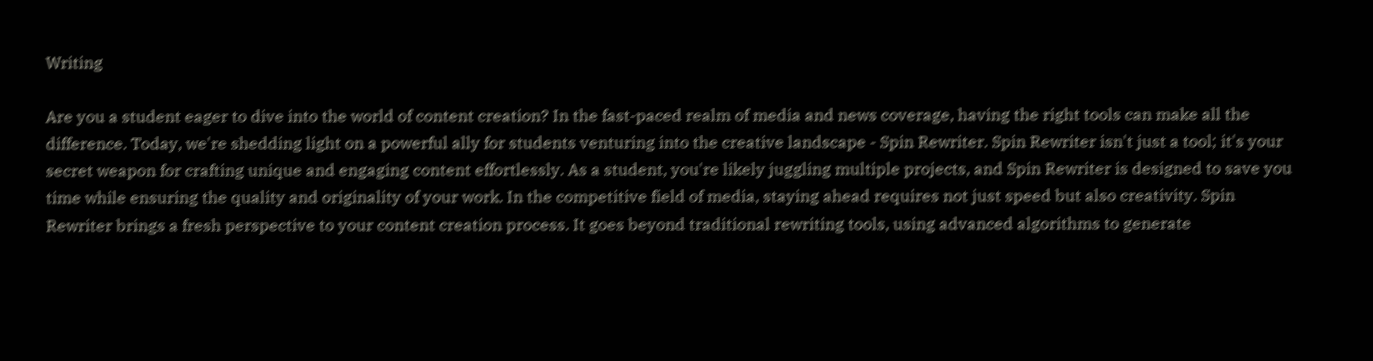Writing

Are you a student eager to dive into the world of content creation? In the fast-paced realm of media and news coverage, having the right tools can make all the difference. Today, we're shedding light on a powerful ally for students venturing into the creative landscape - Spin Rewriter. Spin Rewriter isn't just a tool; it's your secret weapon for crafting unique and engaging content effortlessly. As a student, you're likely juggling multiple projects, and Spin Rewriter is designed to save you time while ensuring the quality and originality of your work. In the competitive field of media, staying ahead requires not just speed but also creativity. Spin Rewriter brings a fresh perspective to your content creation process. It goes beyond traditional rewriting tools, using advanced algorithms to generate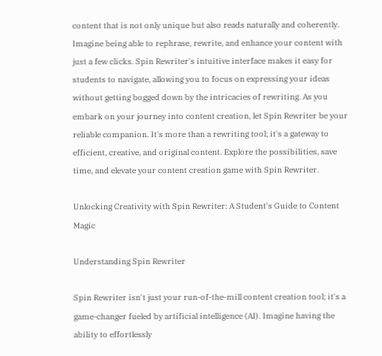content that is not only unique but also reads naturally and coherently. Imagine being able to rephrase, rewrite, and enhance your content with just a few clicks. Spin Rewriter's intuitive interface makes it easy for students to navigate, allowing you to focus on expressing your ideas without getting bogged down by the intricacies of rewriting. As you embark on your journey into content creation, let Spin Rewriter be your reliable companion. It's more than a rewriting tool; it's a gateway to efficient, creative, and original content. Explore the possibilities, save time, and elevate your content creation game with Spin Rewriter.

Unlocking Creativity with Spin Rewriter: A Student's Guide to Content Magic

Understanding Spin Rewriter

Spin Rewriter isn't just your run-of-the-mill content creation tool; it's a game-changer fueled by artificial intelligence (AI). Imagine having the ability to effortlessly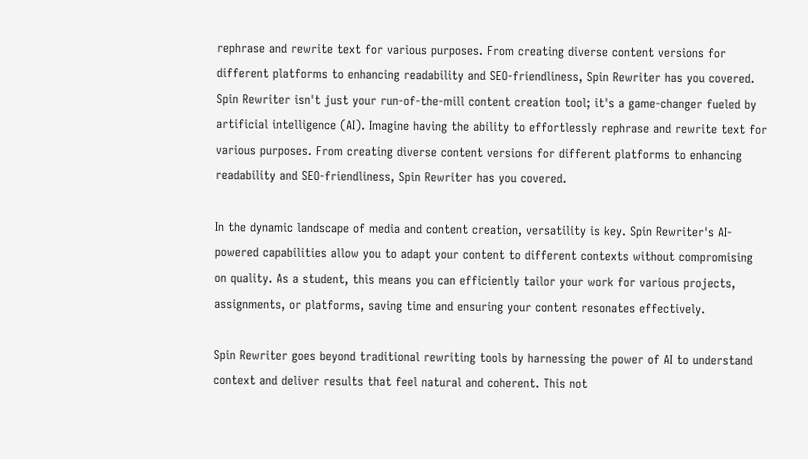rephrase and rewrite text for various purposes. From creating diverse content versions for different platforms to enhancing readability and SEO-friendliness, Spin Rewriter has you covered. Spin Rewriter isn't just your run-of-the-mill content creation tool; it's a game-changer fueled by artificial intelligence (AI). Imagine having the ability to effortlessly rephrase and rewrite text for various purposes. From creating diverse content versions for different platforms to enhancing readability and SEO-friendliness, Spin Rewriter has you covered.

In the dynamic landscape of media and content creation, versatility is key. Spin Rewriter's AI-powered capabilities allow you to adapt your content to different contexts without compromising on quality. As a student, this means you can efficiently tailor your work for various projects, assignments, or platforms, saving time and ensuring your content resonates effectively.

Spin Rewriter goes beyond traditional rewriting tools by harnessing the power of AI to understand context and deliver results that feel natural and coherent. This not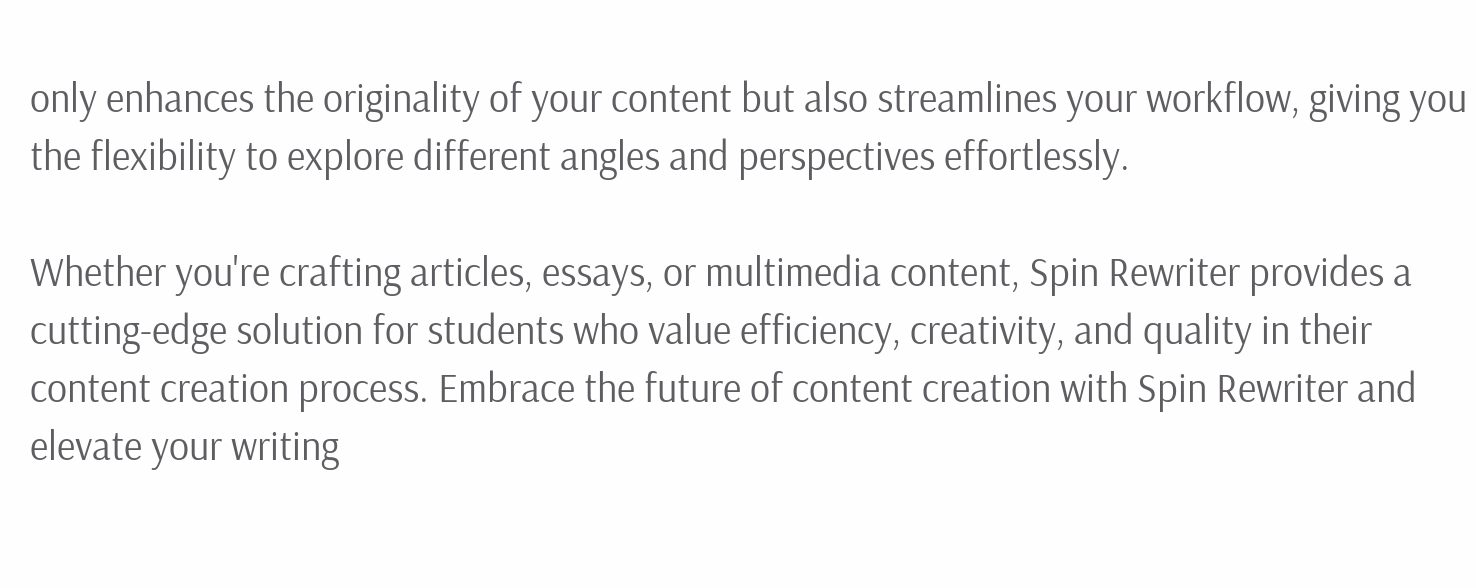only enhances the originality of your content but also streamlines your workflow, giving you the flexibility to explore different angles and perspectives effortlessly.

Whether you're crafting articles, essays, or multimedia content, Spin Rewriter provides a cutting-edge solution for students who value efficiency, creativity, and quality in their content creation process. Embrace the future of content creation with Spin Rewriter and elevate your writing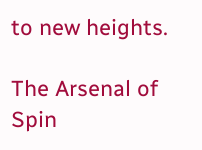to new heights.

The Arsenal of Spin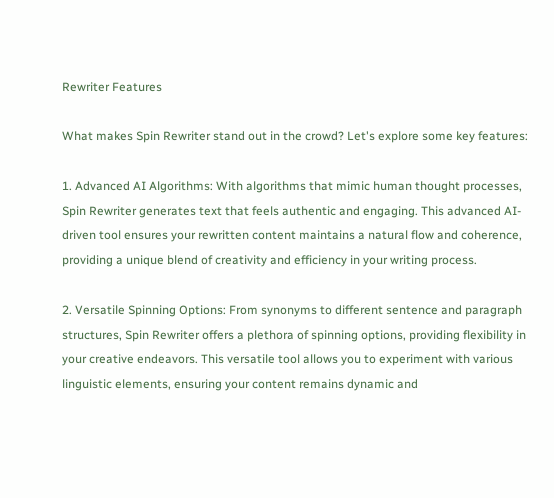Rewriter Features

What makes Spin Rewriter stand out in the crowd? Let's explore some key features:

1. Advanced AI Algorithms: With algorithms that mimic human thought processes, Spin Rewriter generates text that feels authentic and engaging. This advanced AI-driven tool ensures your rewritten content maintains a natural flow and coherence, providing a unique blend of creativity and efficiency in your writing process.

2. Versatile Spinning Options: From synonyms to different sentence and paragraph structures, Spin Rewriter offers a plethora of spinning options, providing flexibility in your creative endeavors. This versatile tool allows you to experiment with various linguistic elements, ensuring your content remains dynamic and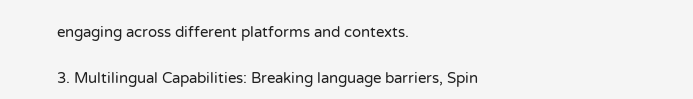engaging across different platforms and contexts.

3. Multilingual Capabilities: Breaking language barriers, Spin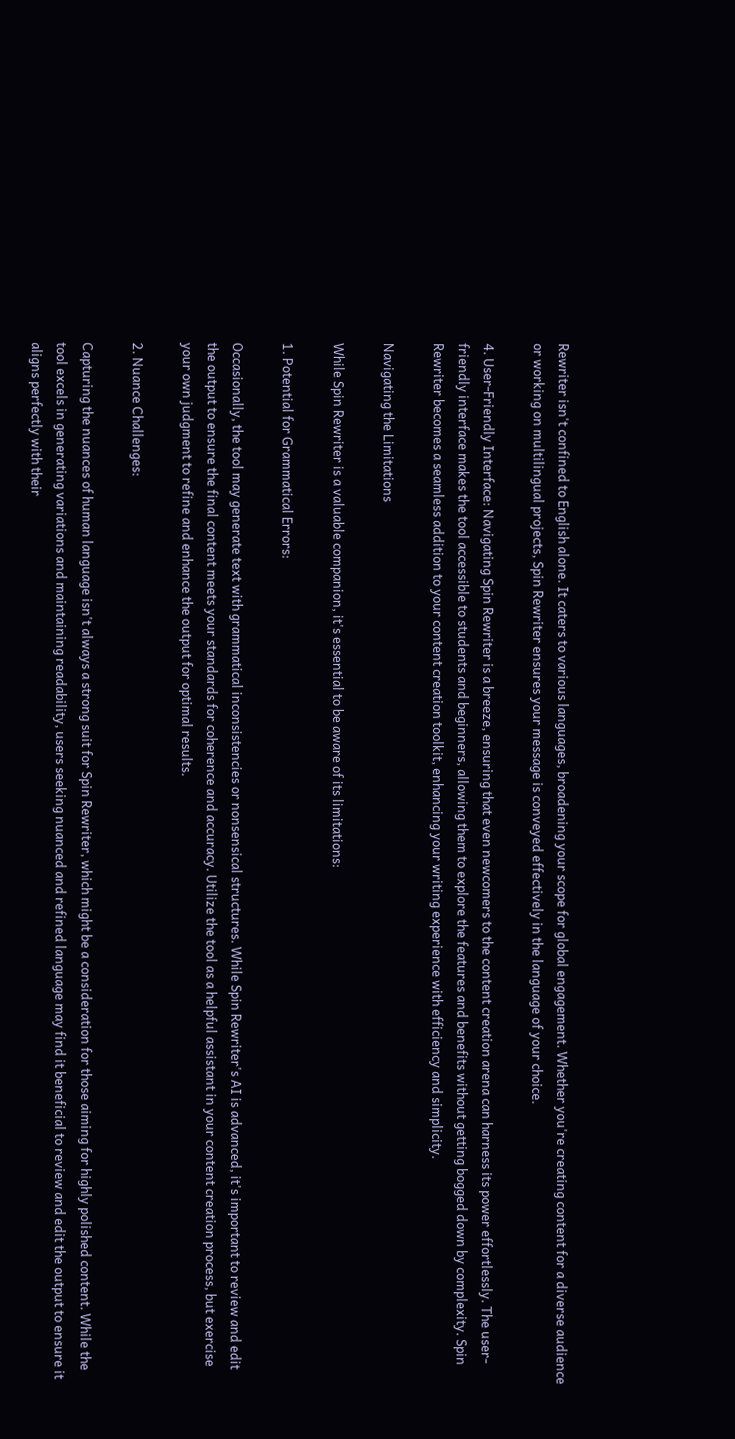Rewriter isn't confined to English alone. It caters to various languages, broadening your scope for global engagement. Whether you're creating content for a diverse audience or working on multilingual projects, Spin Rewriter ensures your message is conveyed effectively in the language of your choice.

4. User-Friendly Interface: Navigating Spin Rewriter is a breeze, ensuring that even newcomers to the content creation arena can harness its power effortlessly. The user-friendly interface makes the tool accessible to students and beginners, allowing them to explore the features and benefits without getting bogged down by complexity. Spin Rewriter becomes a seamless addition to your content creation toolkit, enhancing your writing experience with efficiency and simplicity.

Navigating the Limitations

While Spin Rewriter is a valuable companion, it's essential to be aware of its limitations:

1. Potential for Grammatical Errors:

Occasionally, the tool may generate text with grammatical inconsistencies or nonsensical structures. While Spin Rewriter's AI is advanced, it's important to review and edit the output to ensure the final content meets your standards for coherence and accuracy. Utilize the tool as a helpful assistant in your content creation process, but exercise your own judgment to refine and enhance the output for optimal results.

2. Nuance Challenges:

Capturing the nuances of human language isn't always a strong suit for Spin Rewriter, which might be a consideration for those aiming for highly polished content. While the tool excels in generating variations and maintaining readability, users seeking nuanced and refined language may find it beneficial to review and edit the output to ensure it aligns perfectly with their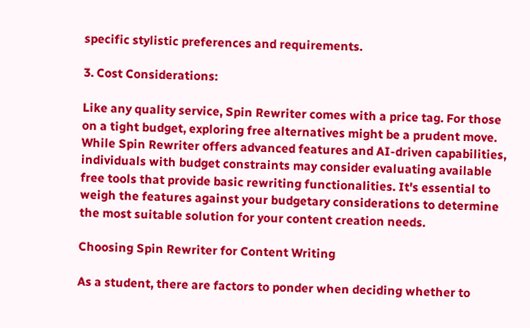specific stylistic preferences and requirements.

3. Cost Considerations:

Like any quality service, Spin Rewriter comes with a price tag. For those on a tight budget, exploring free alternatives might be a prudent move. While Spin Rewriter offers advanced features and AI-driven capabilities, individuals with budget constraints may consider evaluating available free tools that provide basic rewriting functionalities. It's essential to weigh the features against your budgetary considerations to determine the most suitable solution for your content creation needs.

Choosing Spin Rewriter for Content Writing

As a student, there are factors to ponder when deciding whether to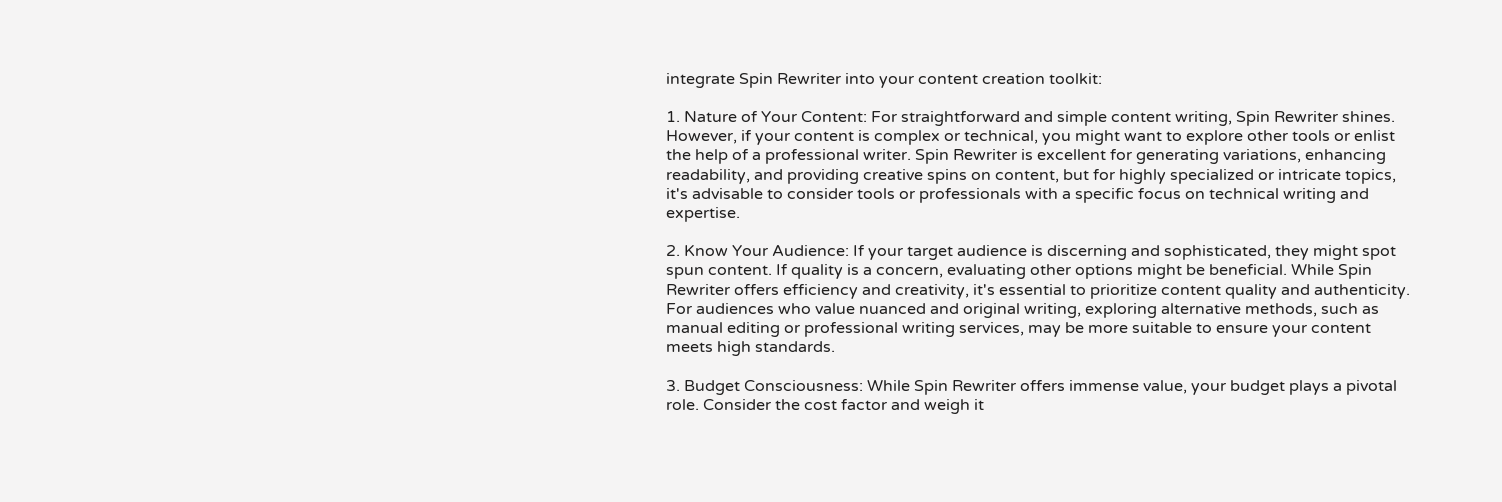integrate Spin Rewriter into your content creation toolkit:

1. Nature of Your Content: For straightforward and simple content writing, Spin Rewriter shines. However, if your content is complex or technical, you might want to explore other tools or enlist the help of a professional writer. Spin Rewriter is excellent for generating variations, enhancing readability, and providing creative spins on content, but for highly specialized or intricate topics, it's advisable to consider tools or professionals with a specific focus on technical writing and expertise.

2. Know Your Audience: If your target audience is discerning and sophisticated, they might spot spun content. If quality is a concern, evaluating other options might be beneficial. While Spin Rewriter offers efficiency and creativity, it's essential to prioritize content quality and authenticity. For audiences who value nuanced and original writing, exploring alternative methods, such as manual editing or professional writing services, may be more suitable to ensure your content meets high standards.

3. Budget Consciousness: While Spin Rewriter offers immense value, your budget plays a pivotal role. Consider the cost factor and weigh it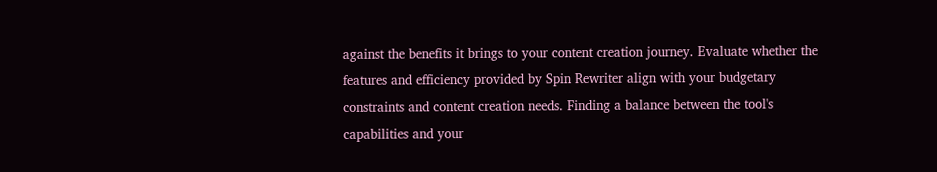against the benefits it brings to your content creation journey. Evaluate whether the features and efficiency provided by Spin Rewriter align with your budgetary constraints and content creation needs. Finding a balance between the tool's capabilities and your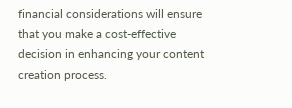financial considerations will ensure that you make a cost-effective decision in enhancing your content creation process.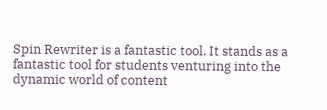Spin Rewriter is a fantastic tool. It stands as a fantastic tool for students venturing into the dynamic world of content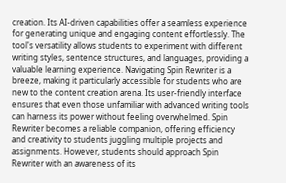creation. Its AI-driven capabilities offer a seamless experience for generating unique and engaging content effortlessly. The tool's versatility allows students to experiment with different writing styles, sentence structures, and languages, providing a valuable learning experience. Navigating Spin Rewriter is a breeze, making it particularly accessible for students who are new to the content creation arena. Its user-friendly interface ensures that even those unfamiliar with advanced writing tools can harness its power without feeling overwhelmed. Spin Rewriter becomes a reliable companion, offering efficiency and creativity to students juggling multiple projects and assignments. However, students should approach Spin Rewriter with an awareness of its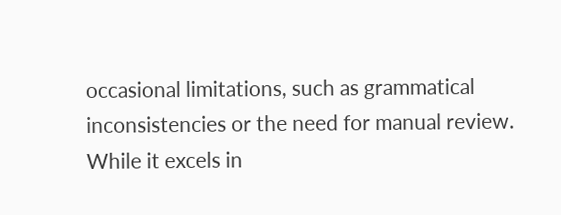occasional limitations, such as grammatical inconsistencies or the need for manual review. While it excels in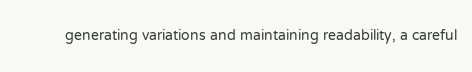generating variations and maintaining readability, a careful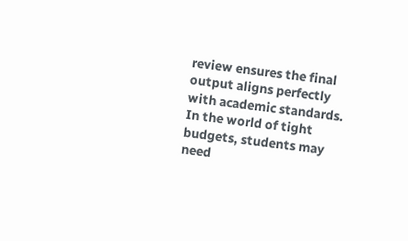review ensures the final output aligns perfectly with academic standards. In the world of tight budgets, students may need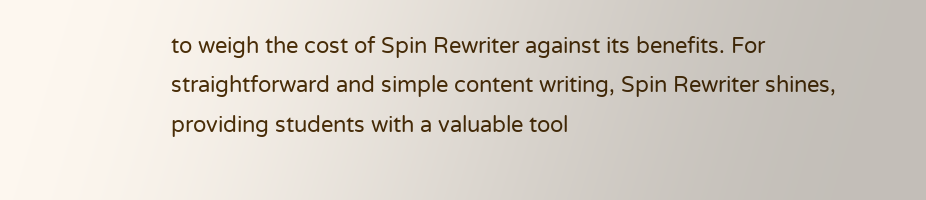to weigh the cost of Spin Rewriter against its benefits. For straightforward and simple content writing, Spin Rewriter shines, providing students with a valuable tool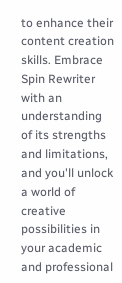to enhance their content creation skills. Embrace Spin Rewriter with an understanding of its strengths and limitations, and you'll unlock a world of creative possibilities in your academic and professional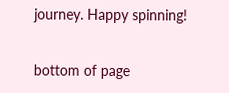journey. Happy spinning!


bottom of page